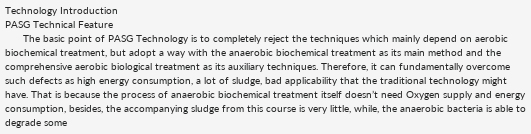Technology Introduction
PASG Technical Feature
      The basic point of PASG Technology is to completely reject the techniques which mainly depend on aerobic biochemical treatment, but adopt a way with the anaerobic biochemical treatment as its main method and the comprehensive aerobic biological treatment as its auxiliary techniques. Therefore, it can fundamentally overcome such defects as high energy consumption, a lot of sludge, bad applicability that the traditional technology might have. That is because the process of anaerobic biochemical treatment itself doesn’t need Oxygen supply and energy consumption, besides, the accompanying sludge from this course is very little, while, the anaerobic bacteria is able to degrade some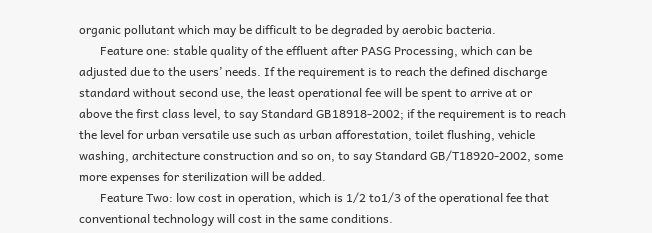organic pollutant which may be difficult to be degraded by aerobic bacteria.
       Feature one: stable quality of the effluent after PASG Processing, which can be adjusted due to the users’ needs. If the requirement is to reach the defined discharge standard without second use, the least operational fee will be spent to arrive at or above the first class level, to say Standard GB18918-2002; if the requirement is to reach the level for urban versatile use such as urban afforestation, toilet flushing, vehicle washing, architecture construction and so on, to say Standard GB/T18920-2002, some more expenses for sterilization will be added.
       Feature Two: low cost in operation, which is 1/2 to1/3 of the operational fee that conventional technology will cost in the same conditions.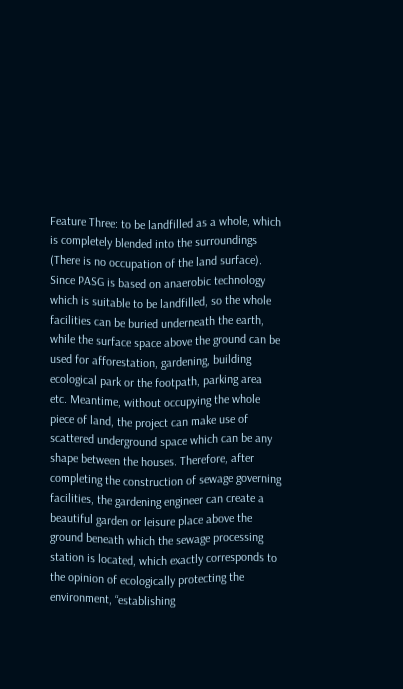Feature Three: to be landfilled as a whole, which is completely blended into the surroundings (There is no occupation of the land surface). Since PASG is based on anaerobic technology which is suitable to be landfilled, so the whole facilities can be buried underneath the earth, while the surface space above the ground can be used for afforestation, gardening, building ecological park or the footpath, parking area etc. Meantime, without occupying the whole piece of land, the project can make use of scattered underground space which can be any shape between the houses. Therefore, after completing the construction of sewage governing facilities, the gardening engineer can create a beautiful garden or leisure place above the ground beneath which the sewage processing station is located, which exactly corresponds to the opinion of ecologically protecting the environment, “establishing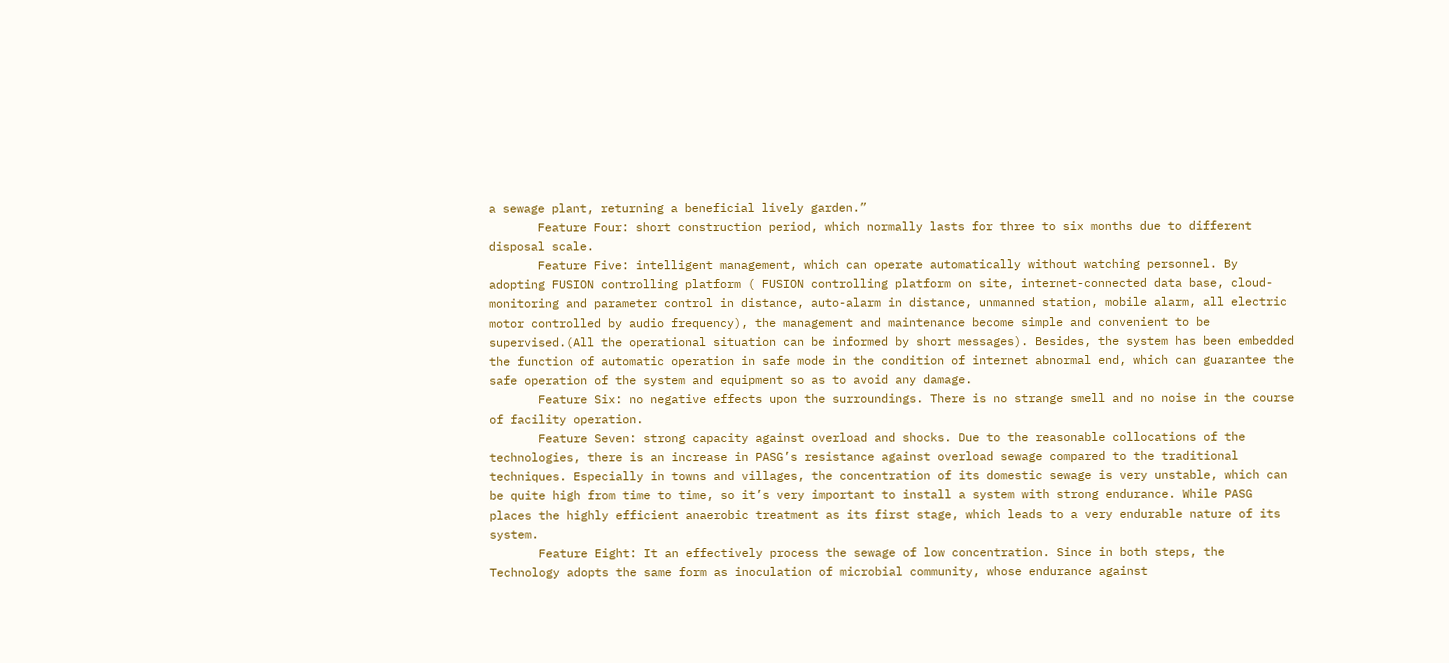a sewage plant, returning a beneficial lively garden.”
       Feature Four: short construction period, which normally lasts for three to six months due to different disposal scale.
       Feature Five: intelligent management, which can operate automatically without watching personnel. By adopting FUSION controlling platform ( FUSION controlling platform on site, internet-connected data base, cloud-monitoring and parameter control in distance, auto-alarm in distance, unmanned station, mobile alarm, all electric motor controlled by audio frequency), the management and maintenance become simple and convenient to be supervised.(All the operational situation can be informed by short messages). Besides, the system has been embedded the function of automatic operation in safe mode in the condition of internet abnormal end, which can guarantee the safe operation of the system and equipment so as to avoid any damage.
       Feature Six: no negative effects upon the surroundings. There is no strange smell and no noise in the course of facility operation.
       Feature Seven: strong capacity against overload and shocks. Due to the reasonable collocations of the technologies, there is an increase in PASG’s resistance against overload sewage compared to the traditional techniques. Especially in towns and villages, the concentration of its domestic sewage is very unstable, which can be quite high from time to time, so it’s very important to install a system with strong endurance. While PASG places the highly efficient anaerobic treatment as its first stage, which leads to a very endurable nature of its system.
       Feature Eight: It an effectively process the sewage of low concentration. Since in both steps, the Technology adopts the same form as inoculation of microbial community, whose endurance against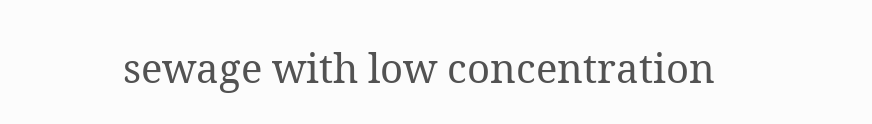sewage with low concentration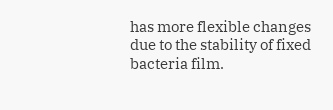has more flexible changes due to the stability of fixed bacteria film.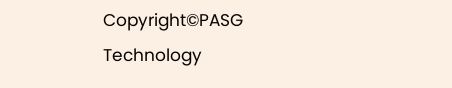Copyright©PASG Technology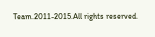Team.2011-2015.All rights reserved.